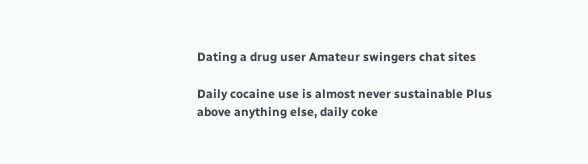Dating a drug user Amateur swingers chat sites

Daily cocaine use is almost never sustainable Plus above anything else, daily coke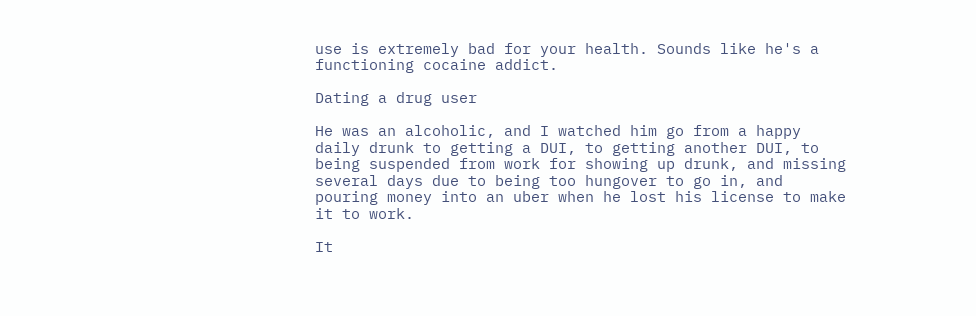use is extremely bad for your health. Sounds like he's a functioning cocaine addict.

Dating a drug user

He was an alcoholic, and I watched him go from a happy daily drunk to getting a DUI, to getting another DUI, to being suspended from work for showing up drunk, and missing several days due to being too hungover to go in, and pouring money into an uber when he lost his license to make it to work.

It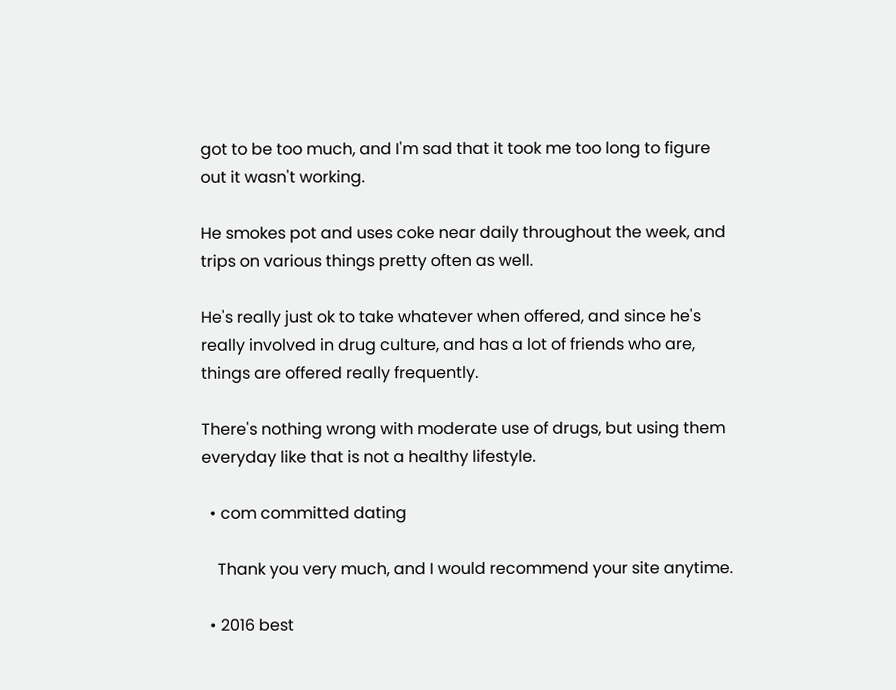got to be too much, and I'm sad that it took me too long to figure out it wasn't working.

He smokes pot and uses coke near daily throughout the week, and trips on various things pretty often as well.

He's really just ok to take whatever when offered, and since he's really involved in drug culture, and has a lot of friends who are, things are offered really frequently.

There's nothing wrong with moderate use of drugs, but using them everyday like that is not a healthy lifestyle.

  • com committed dating

    Thank you very much, and I would recommend your site anytime.

  • 2016 best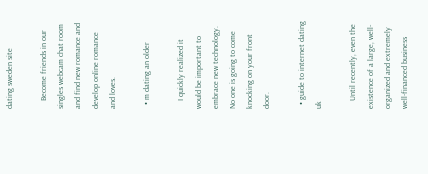dating sweden site

    Become friends in our singles webcam chat room and find new romance and develop online romance and loves.

  • m dating an older

    I quickly realized it would be important to embrace new technology. No one is going to come knocking on your front door.

  • guide to internet dating uk

    Until recently, even the existence of a large, well-organized and extremely well-financed business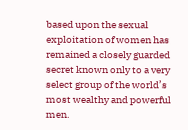based upon the sexual exploitation of women has remained a closely guarded secret known only to a very select group of the world’s most wealthy and powerful men.